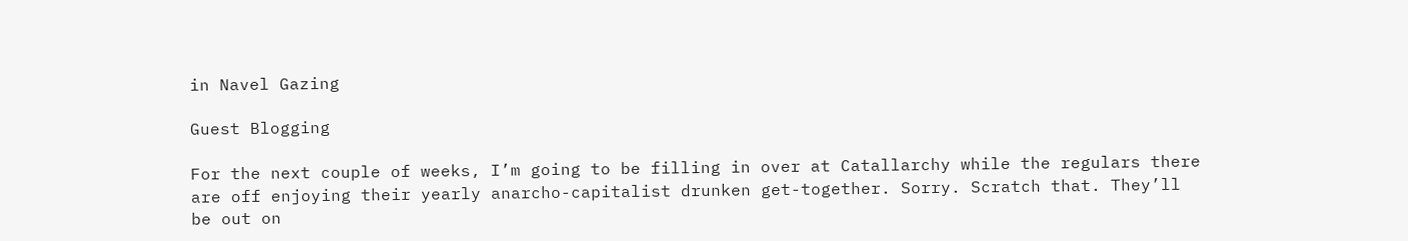in Navel Gazing

Guest Blogging

For the next couple of weeks, I’m going to be filling in over at Catallarchy while the regulars there are off enjoying their yearly anarcho-capitalist drunken get-together. Sorry. Scratch that. They’ll be out on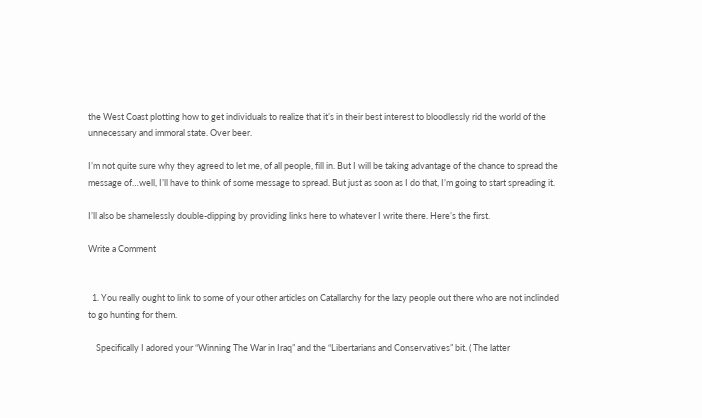the West Coast plotting how to get individuals to realize that it’s in their best interest to bloodlessly rid the world of the unnecessary and immoral state. Over beer.

I’m not quite sure why they agreed to let me, of all people, fill in. But I will be taking advantage of the chance to spread the message of…well, I’ll have to think of some message to spread. But just as soon as I do that, I’m going to start spreading it.

I’ll also be shamelessly double-dipping by providing links here to whatever I write there. Here’s the first.

Write a Comment


  1. You really ought to link to some of your other articles on Catallarchy for the lazy people out there who are not inclinded to go hunting for them.

    Specifically I adored your “Winning The War in Iraq” and the “Libertarians and Conservatives” bit. ( The latter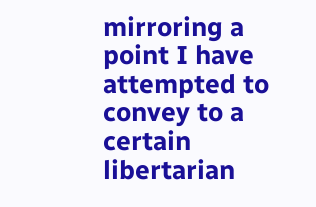mirroring a point I have attempted to convey to a certain libertarian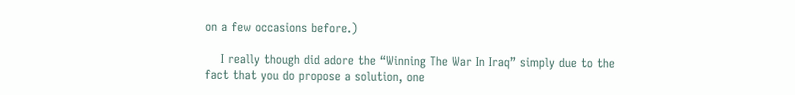on a few occasions before.)

    I really though did adore the “Winning The War In Iraq” simply due to the fact that you do propose a solution, one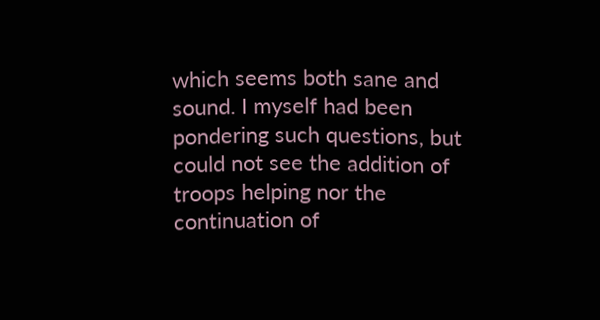which seems both sane and sound. I myself had been pondering such questions, but could not see the addition of troops helping nor the continuation of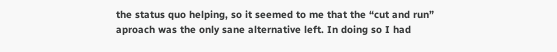the status quo helping, so it seemed to me that the “cut and run” aproach was the only sane alternative left. In doing so I had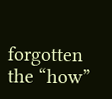forgotten the “how”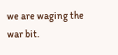we are waging the war bit.